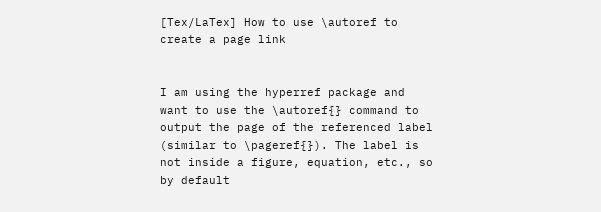[Tex/LaTex] How to use \autoref to create a page link


I am using the hyperref package and want to use the \autoref{} command to output the page of the referenced label (similar to \pageref{}). The label is not inside a figure, equation, etc., so by default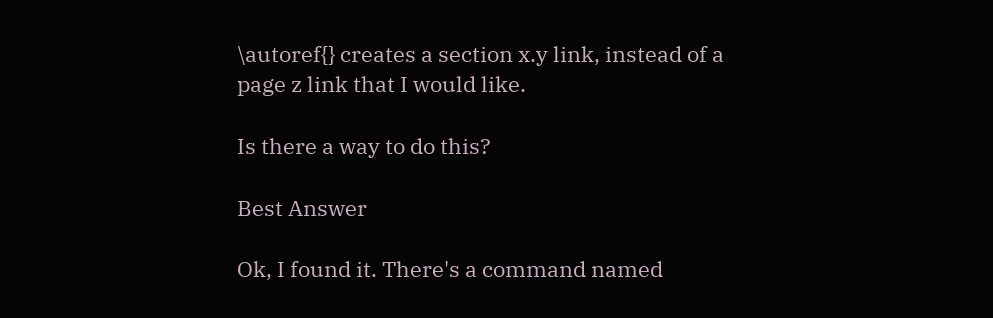\autoref{} creates a section x.y link, instead of a page z link that I would like.

Is there a way to do this?

Best Answer

Ok, I found it. There's a command named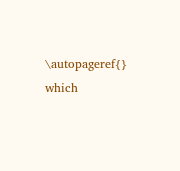\autopageref{} which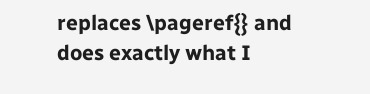replaces \pageref{} and does exactly what I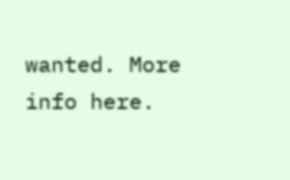wanted. More info here.